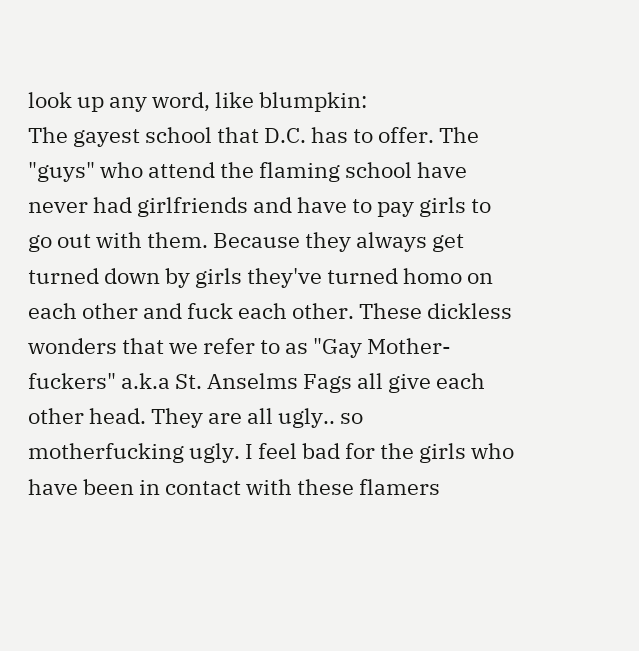look up any word, like blumpkin:
The gayest school that D.C. has to offer. The "guys" who attend the flaming school have never had girlfriends and have to pay girls to go out with them. Because they always get turned down by girls they've turned homo on each other and fuck each other. These dickless wonders that we refer to as "Gay Mother-fuckers" a.k.a St. Anselms Fags all give each other head. They are all ugly.. so motherfucking ugly. I feel bad for the girls who have been in contact with these flamers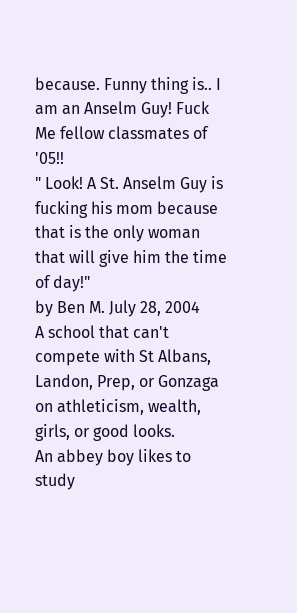because. Funny thing is.. I am an Anselm Guy! Fuck Me fellow classmates of '05!!
" Look! A St. Anselm Guy is fucking his mom because that is the only woman that will give him the time of day!"
by Ben M. July 28, 2004
A school that can't compete with St Albans, Landon, Prep, or Gonzaga on athleticism, wealth, girls, or good looks.
An abbey boy likes to study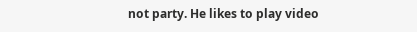not party. He likes to play video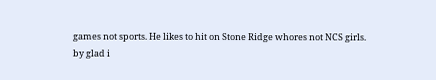games not sports. He likes to hit on Stone Ridge whores not NCS girls.
by glad i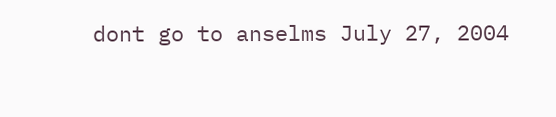dont go to anselms July 27, 2004